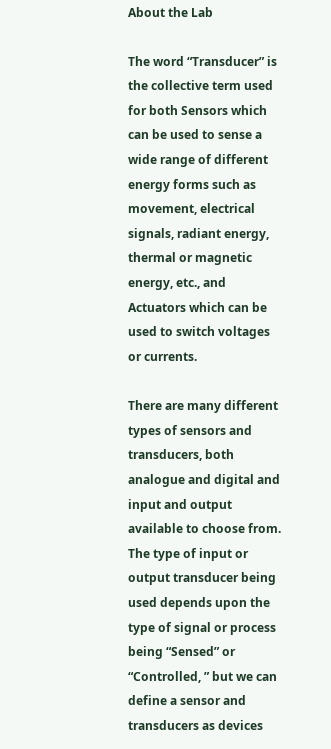About the Lab

The word “Transducer” is the collective term used for both Sensors which can be used to sense a wide range of different energy forms such as movement, electrical signals, radiant energy, thermal or magnetic energy, etc., and Actuators which can be used to switch voltages or currents.

There are many different types of sensors and transducers, both analogue and digital and input and output available to choose from. The type of input or output transducer being used depends upon the type of signal or process being “Sensed” or “Controlled, ” but we can define a sensor and transducers as devices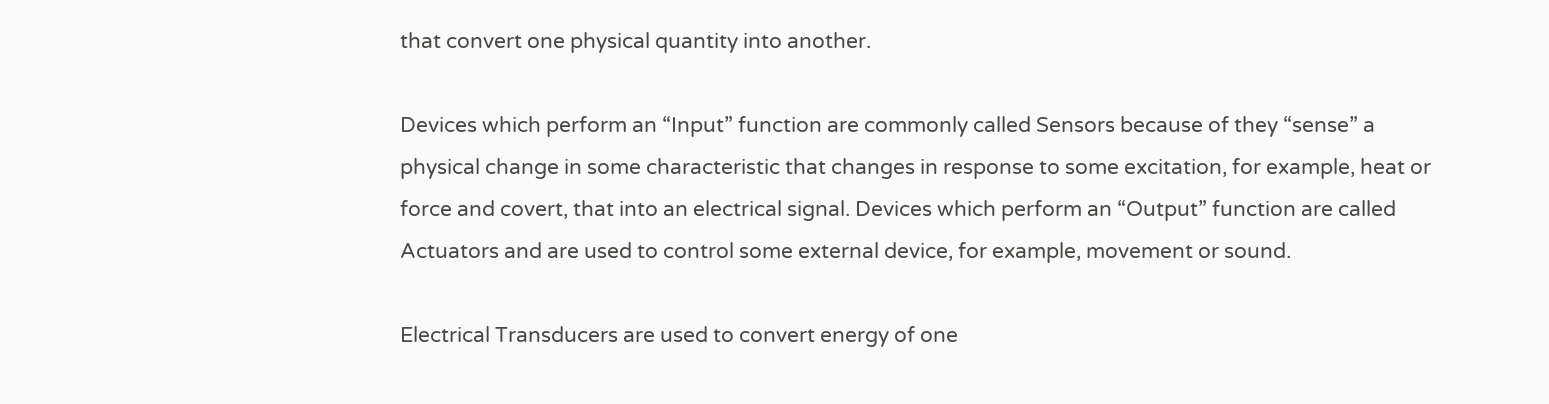that convert one physical quantity into another.

Devices which perform an “Input” function are commonly called Sensors because of they “sense” a physical change in some characteristic that changes in response to some excitation, for example, heat or force and covert, that into an electrical signal. Devices which perform an “Output” function are called Actuators and are used to control some external device, for example, movement or sound.

Electrical Transducers are used to convert energy of one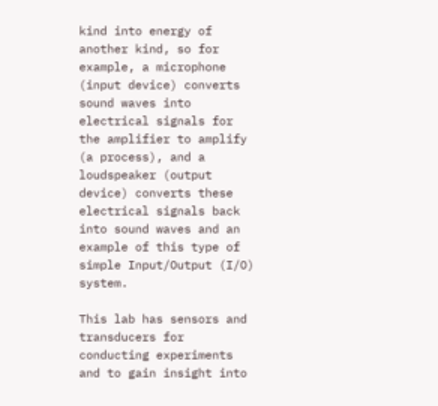kind into energy of another kind, so for example, a microphone (input device) converts sound waves into electrical signals for the amplifier to amplify (a process), and a loudspeaker (output device) converts these electrical signals back into sound waves and an example of this type of simple Input/Output (I/O) system.

This lab has sensors and transducers for conducting experiments and to gain insight into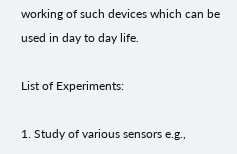working of such devices which can be used in day to day life.

List of Experiments:

1. Study of various sensors e.g.,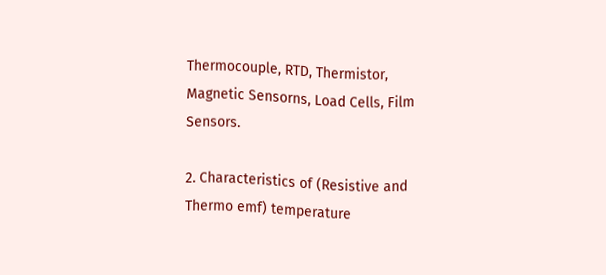Thermocouple, RTD, Thermistor, Magnetic Sensorns, Load Cells, Film Sensors.

2. Characteristics of (Resistive and Thermo emf) temperature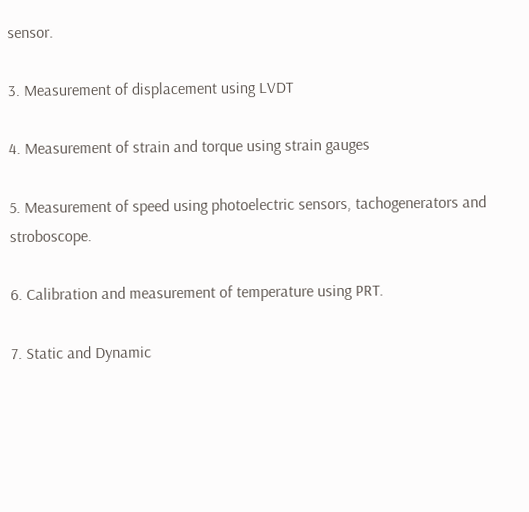sensor.

3. Measurement of displacement using LVDT

4. Measurement of strain and torque using strain gauges

5. Measurement of speed using photoelectric sensors, tachogenerators and stroboscope.

6. Calibration and measurement of temperature using PRT.

7. Static and Dynamic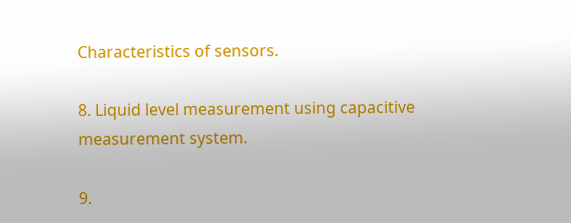Characteristics of sensors.

8. Liquid level measurement using capacitive measurement system.

9.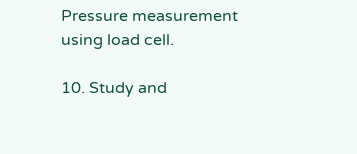Pressure measurement using load cell.

10. Study and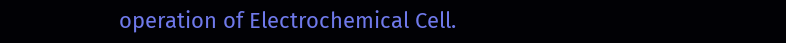operation of Electrochemical Cell.